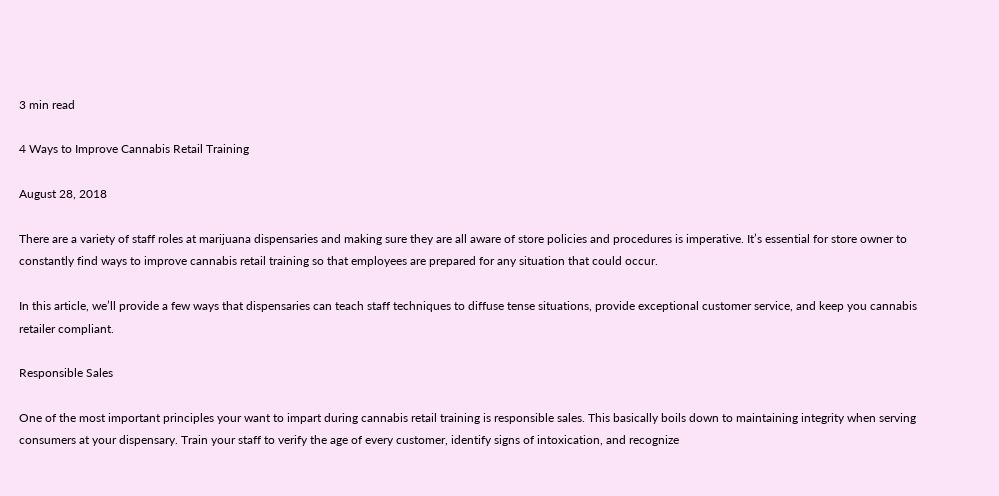3 min read

4 Ways to Improve Cannabis Retail Training

August 28, 2018

There are a variety of staff roles at marijuana dispensaries and making sure they are all aware of store policies and procedures is imperative. It’s essential for store owner to constantly find ways to improve cannabis retail training so that employees are prepared for any situation that could occur.

In this article, we’ll provide a few ways that dispensaries can teach staff techniques to diffuse tense situations, provide exceptional customer service, and keep you cannabis retailer compliant.

Responsible Sales

One of the most important principles your want to impart during cannabis retail training is responsible sales. This basically boils down to maintaining integrity when serving consumers at your dispensary. Train your staff to verify the age of every customer, identify signs of intoxication, and recognize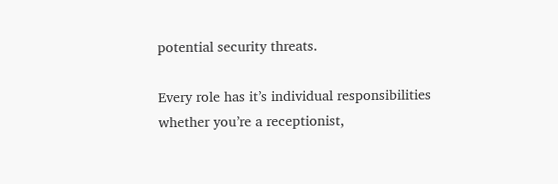potential security threats.

Every role has it’s individual responsibilities whether you’re a receptionist,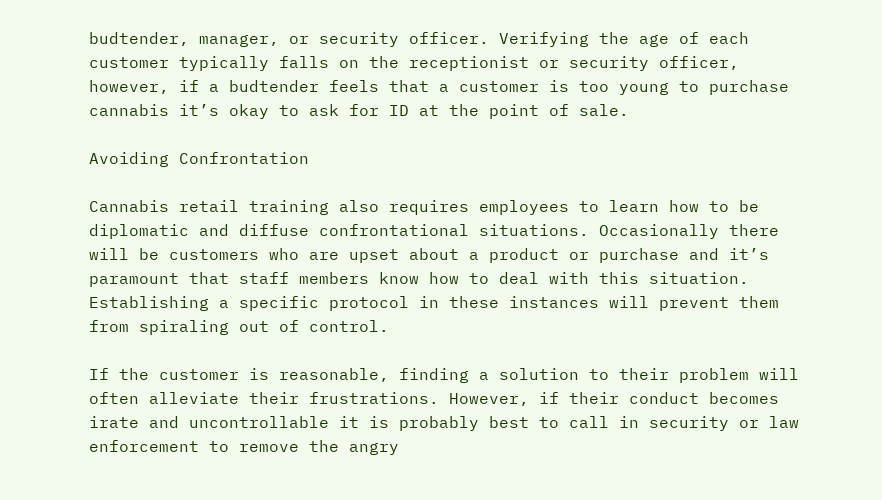budtender, manager, or security officer. Verifying the age of each customer typically falls on the receptionist or security officer, however, if a budtender feels that a customer is too young to purchase cannabis it’s okay to ask for ID at the point of sale.

Avoiding Confrontation

Cannabis retail training also requires employees to learn how to be diplomatic and diffuse confrontational situations. Occasionally there will be customers who are upset about a product or purchase and it’s paramount that staff members know how to deal with this situation. Establishing a specific protocol in these instances will prevent them from spiraling out of control.

If the customer is reasonable, finding a solution to their problem will often alleviate their frustrations. However, if their conduct becomes irate and uncontrollable it is probably best to call in security or law enforcement to remove the angry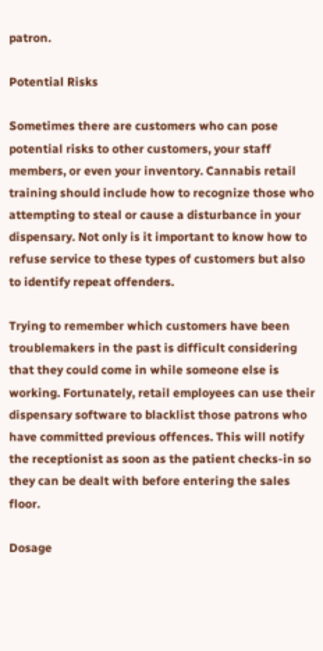patron.

Potential Risks

Sometimes there are customers who can pose potential risks to other customers, your staff members, or even your inventory. Cannabis retail training should include how to recognize those who attempting to steal or cause a disturbance in your dispensary. Not only is it important to know how to refuse service to these types of customers but also to identify repeat offenders.

Trying to remember which customers have been troublemakers in the past is difficult considering that they could come in while someone else is working. Fortunately, retail employees can use their dispensary software to blacklist those patrons who have committed previous offences. This will notify the receptionist as soon as the patient checks-in so they can be dealt with before entering the sales floor.

Dosage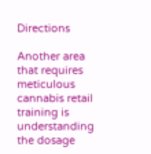Directions

Another area that requires meticulous cannabis retail training is understanding the dosage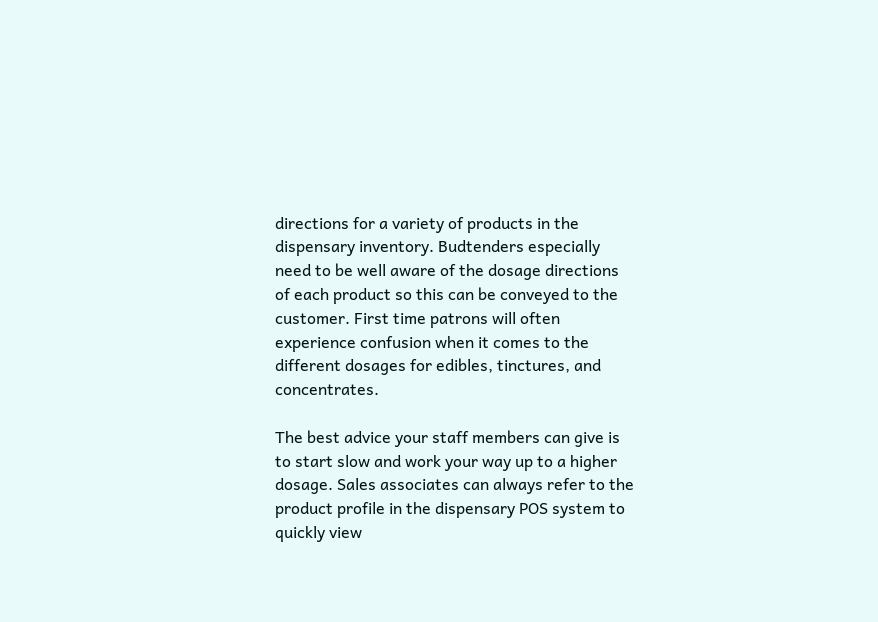directions for a variety of products in the dispensary inventory. Budtenders especially need to be well aware of the dosage directions of each product so this can be conveyed to the customer. First time patrons will often experience confusion when it comes to the different dosages for edibles, tinctures, and concentrates.

The best advice your staff members can give is to start slow and work your way up to a higher dosage. Sales associates can always refer to the product profile in the dispensary POS system to quickly view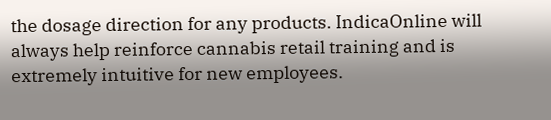the dosage direction for any products. IndicaOnline will always help reinforce cannabis retail training and is extremely intuitive for new employees.